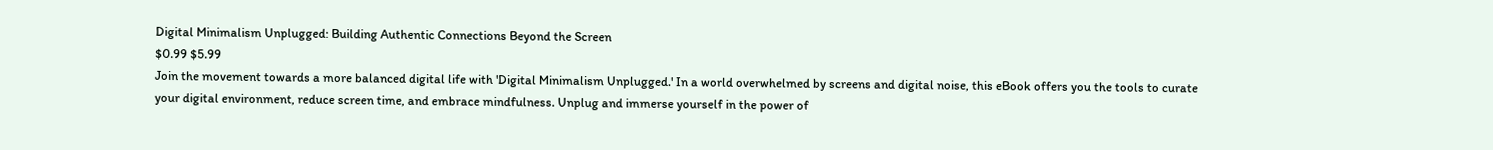Digital Minimalism Unplugged: Building Authentic Connections Beyond the Screen
$0.99 $5.99
Join the movement towards a more balanced digital life with 'Digital Minimalism Unplugged.' In a world overwhelmed by screens and digital noise, this eBook offers you the tools to curate your digital environment, reduce screen time, and embrace mindfulness. Unplug and immerse yourself in the power of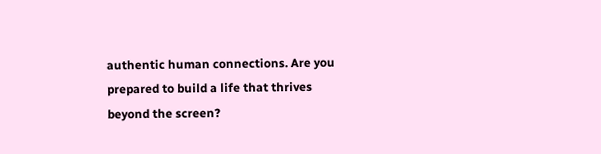authentic human connections. Are you prepared to build a life that thrives beyond the screen?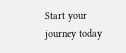Start your journey today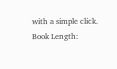with a simple click.
Book Length: